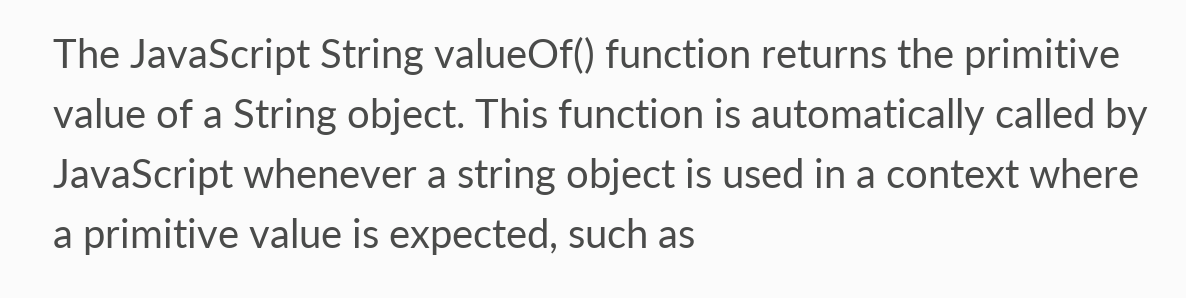The JavaScript String valueOf() function returns the primitive value of a String object. This function is automatically called by JavaScript whenever a string object is used in a context where a primitive value is expected, such as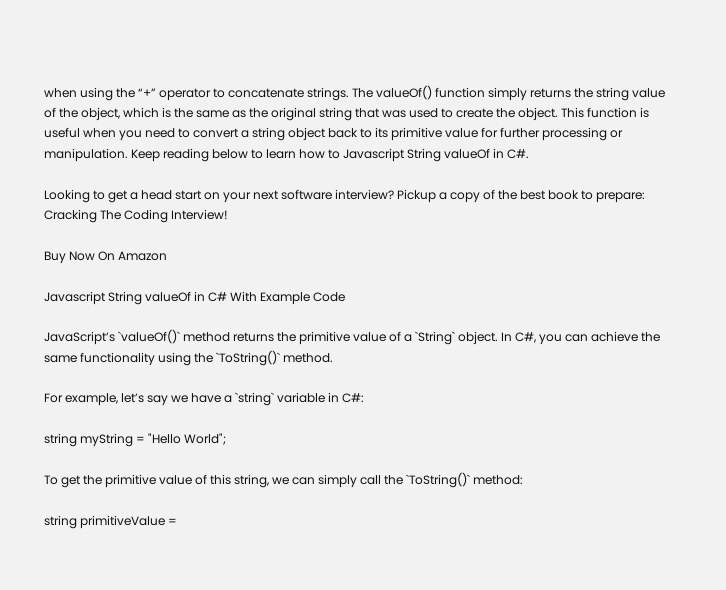when using the “+” operator to concatenate strings. The valueOf() function simply returns the string value of the object, which is the same as the original string that was used to create the object. This function is useful when you need to convert a string object back to its primitive value for further processing or manipulation. Keep reading below to learn how to Javascript String valueOf in C#.

Looking to get a head start on your next software interview? Pickup a copy of the best book to prepare: Cracking The Coding Interview!

Buy Now On Amazon

Javascript String valueOf in C# With Example Code

JavaScript’s `valueOf()` method returns the primitive value of a `String` object. In C#, you can achieve the same functionality using the `ToString()` method.

For example, let’s say we have a `string` variable in C#:

string myString = "Hello World";

To get the primitive value of this string, we can simply call the `ToString()` method:

string primitiveValue =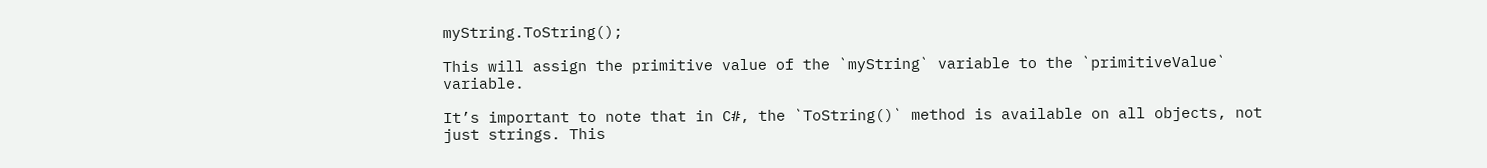myString.ToString();

This will assign the primitive value of the `myString` variable to the `primitiveValue` variable.

It’s important to note that in C#, the `ToString()` method is available on all objects, not just strings. This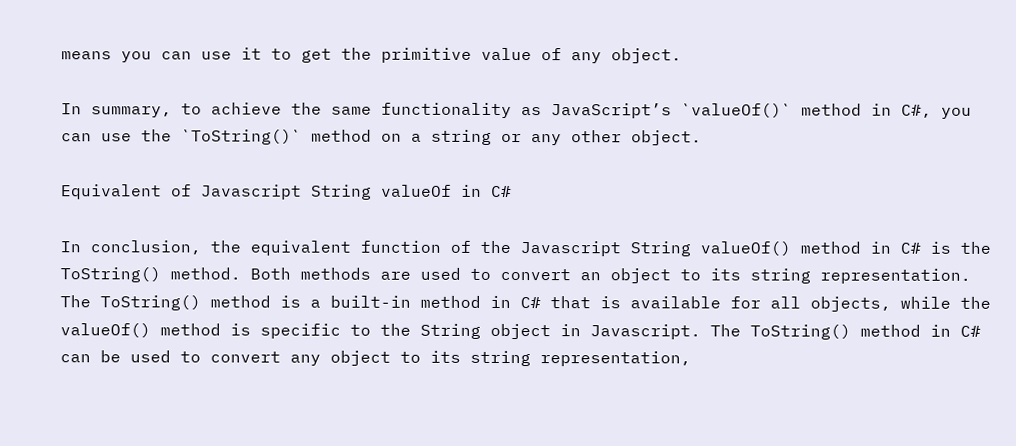means you can use it to get the primitive value of any object.

In summary, to achieve the same functionality as JavaScript’s `valueOf()` method in C#, you can use the `ToString()` method on a string or any other object.

Equivalent of Javascript String valueOf in C#

In conclusion, the equivalent function of the Javascript String valueOf() method in C# is the ToString() method. Both methods are used to convert an object to its string representation. The ToString() method is a built-in method in C# that is available for all objects, while the valueOf() method is specific to the String object in Javascript. The ToString() method in C# can be used to convert any object to its string representation,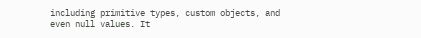including primitive types, custom objects, and even null values. It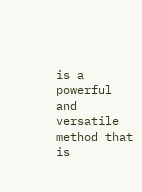is a powerful and versatile method that is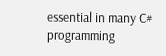essential in many C# programming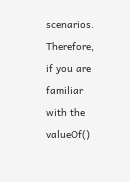scenarios. Therefore, if you are familiar with the valueOf()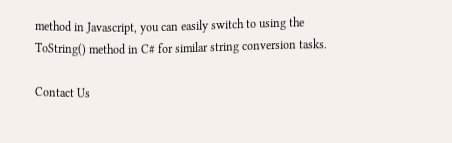method in Javascript, you can easily switch to using the ToString() method in C# for similar string conversion tasks.

Contact Us